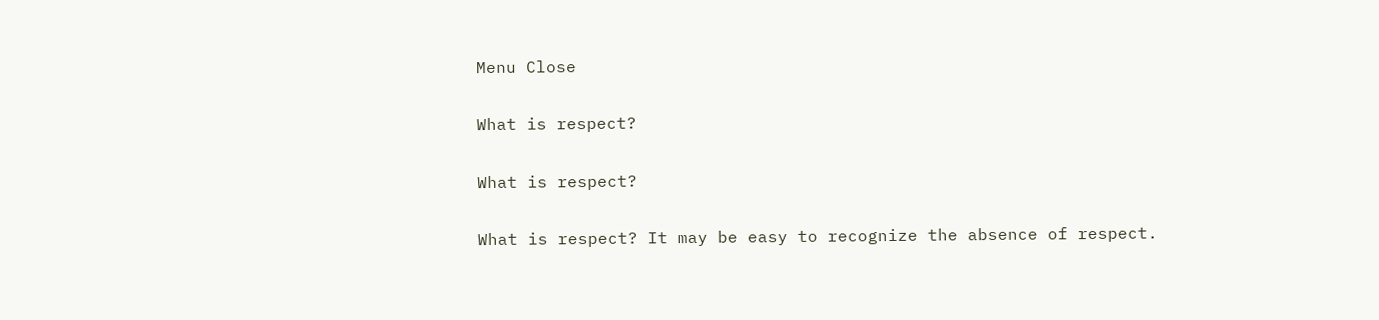Menu Close

What is respect?

What is respect?

What is respect? It may be easy to recognize the absence of respect.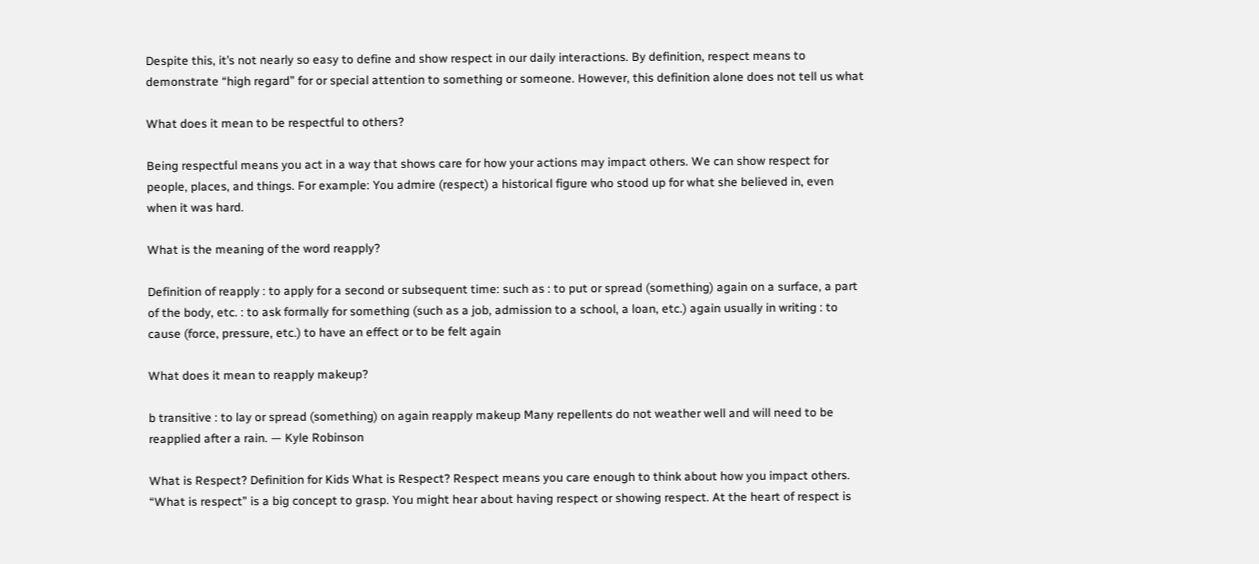Despite this, it’s not nearly so easy to define and show respect in our daily interactions. By definition, respect means to demonstrate “high regard” for or special attention to something or someone. However, this definition alone does not tell us what

What does it mean to be respectful to others?

Being respectful means you act in a way that shows care for how your actions may impact others. We can show respect for people, places, and things. For example: You admire (respect) a historical figure who stood up for what she believed in, even when it was hard.

What is the meaning of the word reapply?

Definition of reapply : to apply for a second or subsequent time: such as : to put or spread (something) again on a surface, a part of the body, etc. : to ask formally for something (such as a job, admission to a school, a loan, etc.) again usually in writing : to cause (force, pressure, etc.) to have an effect or to be felt again

What does it mean to reapply makeup?

b transitive : to lay or spread (something) on again reapply makeup Many repellents do not weather well and will need to be reapplied after a rain. — Kyle Robinson

What is Respect? Definition for Kids What is Respect? Respect means you care enough to think about how you impact others. “What is respect” is a big concept to grasp. You might hear about having respect or showing respect. At the heart of respect is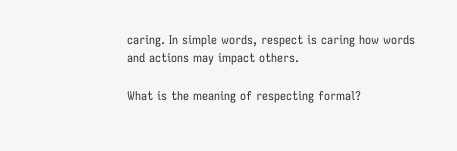caring. In simple words, respect is caring how words and actions may impact others.

What is the meaning of respecting formal?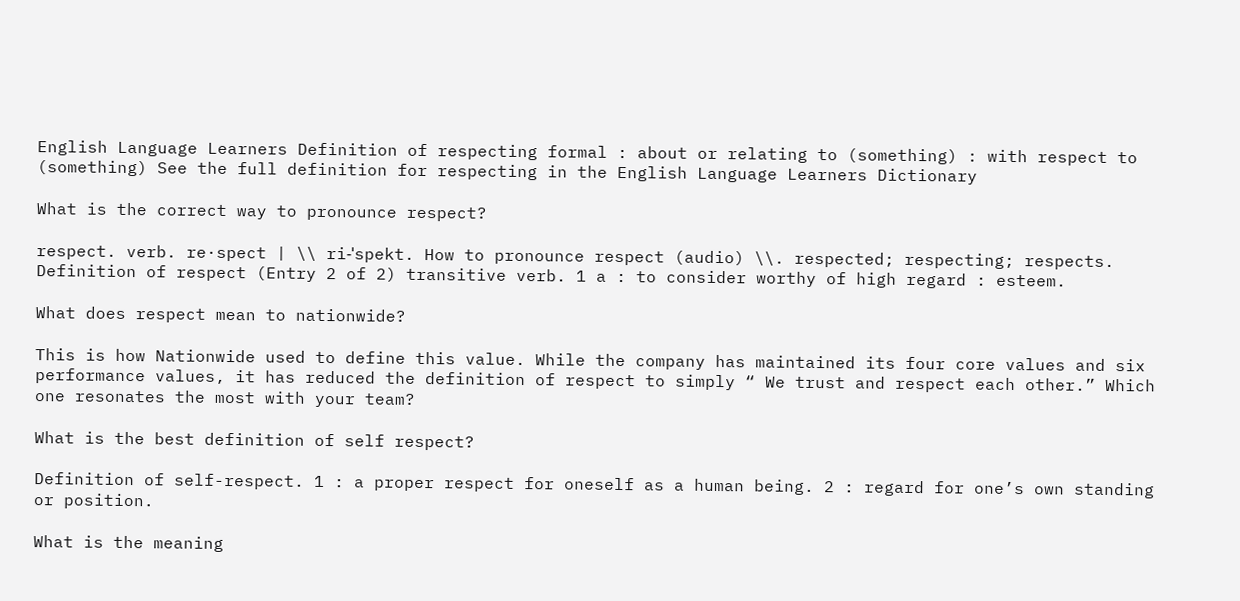English Language Learners Definition of respecting formal : about or relating to (something) : with respect to (something) See the full definition for respecting in the English Language Learners Dictionary

What is the correct way to pronounce respect?

respect. verb. re·spect | \\ ri-ˈspekt. How to pronounce respect (audio) \\. respected; respecting; respects. Definition of respect (Entry 2 of 2) transitive verb. 1 a : to consider worthy of high regard : esteem.

What does respect mean to nationwide?

This is how Nationwide used to define this value. While the company has maintained its four core values and six performance values, it has reduced the definition of respect to simply “ We trust and respect each other.” Which one resonates the most with your team?

What is the best definition of self respect?

Definition of self-respect. 1 : a proper respect for oneself as a human being. 2 : regard for one’s own standing or position.

What is the meaning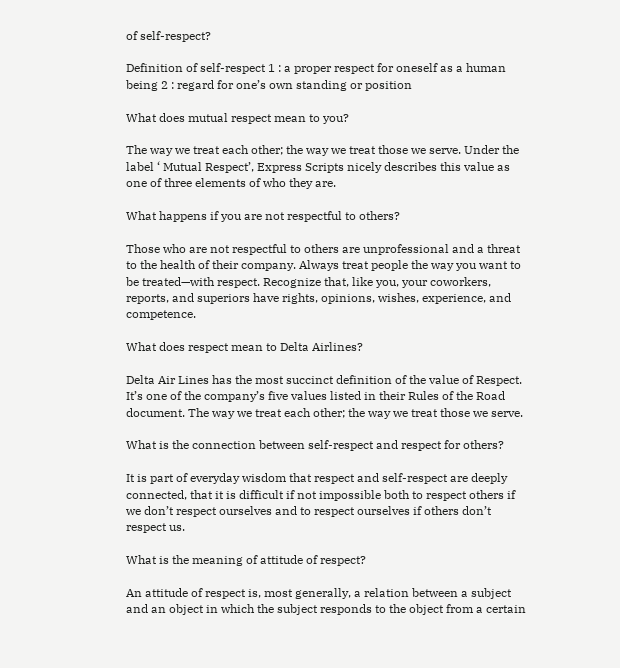of self-respect?

Definition of self-respect 1 : a proper respect for oneself as a human being 2 : regard for one’s own standing or position

What does mutual respect mean to you?

The way we treat each other; the way we treat those we serve. Under the label ‘ Mutual Respect’, Express Scripts nicely describes this value as one of three elements of who they are.

What happens if you are not respectful to others?

Those who are not respectful to others are unprofessional and a threat to the health of their company. Always treat people the way you want to be treated—with respect. Recognize that, like you, your coworkers, reports, and superiors have rights, opinions, wishes, experience, and competence.

What does respect mean to Delta Airlines?

Delta Air Lines has the most succinct definition of the value of Respect. It’s one of the company’s five values listed in their Rules of the Road document. The way we treat each other; the way we treat those we serve.

What is the connection between self-respect and respect for others?

It is part of everyday wisdom that respect and self-respect are deeply connected, that it is difficult if not impossible both to respect others if we don’t respect ourselves and to respect ourselves if others don’t respect us.

What is the meaning of attitude of respect?

An attitude of respect is, most generally, a relation between a subject and an object in which the subject responds to the object from a certain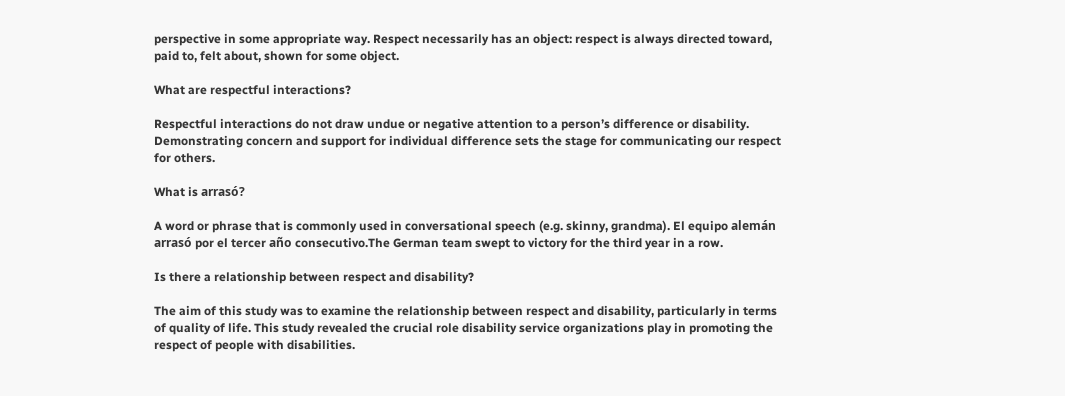perspective in some appropriate way. Respect necessarily has an object: respect is always directed toward, paid to, felt about, shown for some object.

What are respectful interactions?

Respectful interactions do not draw undue or negative attention to a person’s difference or disability. Demonstrating concern and support for individual difference sets the stage for communicating our respect for others.

What is arrasó?

A word or phrase that is commonly used in conversational speech (e.g. skinny, grandma). El equipo alemán arrasó por el tercer año consecutivo.The German team swept to victory for the third year in a row.

Is there a relationship between respect and disability?

The aim of this study was to examine the relationship between respect and disability, particularly in terms of quality of life. This study revealed the crucial role disability service organizations play in promoting the respect of people with disabilities.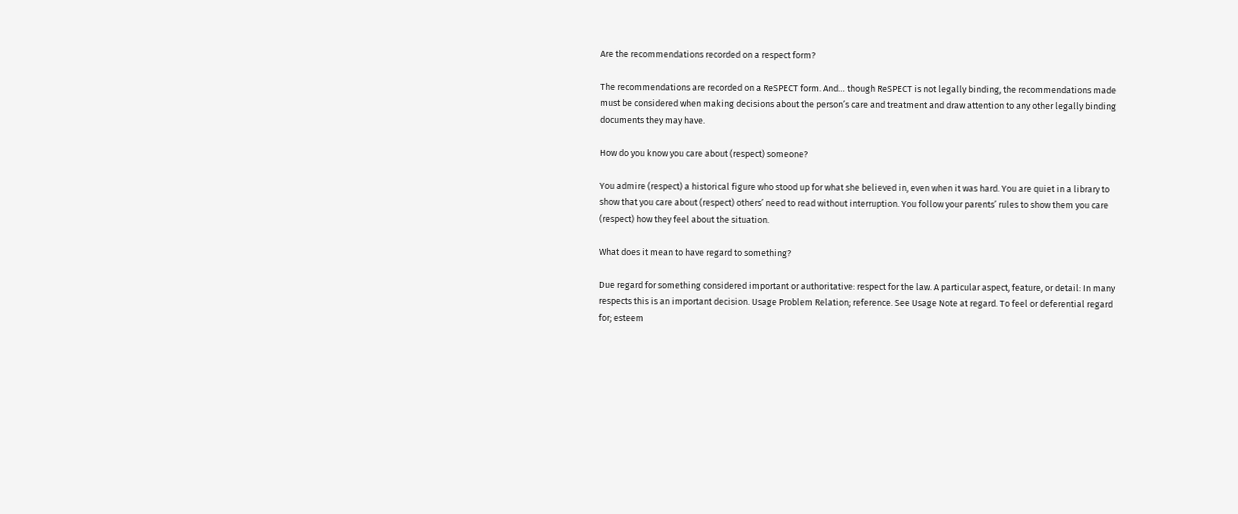Are the recommendations recorded on a respect form?

The recommendations are recorded on a ReSPECT form. And… though ReSPECT is not legally binding, the recommendations made must be considered when making decisions about the person’s care and treatment and draw attention to any other legally binding documents they may have.

How do you know you care about (respect) someone?

You admire (respect) a historical figure who stood up for what she believed in, even when it was hard. You are quiet in a library to show that you care about (respect) others’ need to read without interruption. You follow your parents’ rules to show them you care (respect) how they feel about the situation.

What does it mean to have regard to something?

Due regard for something considered important or authoritative: respect for the law. A particular aspect, feature, or detail: In many respects this is an important decision. Usage Problem Relation; reference. See Usage Note at regard. To feel or deferential regard for; esteem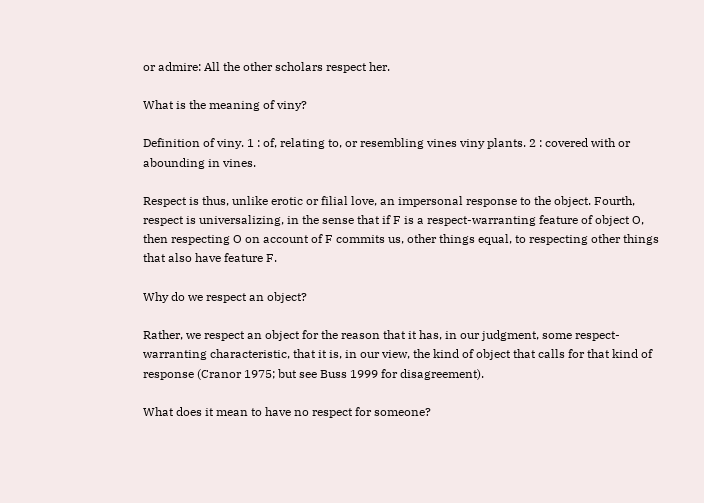or admire: All the other scholars respect her.

What is the meaning of viny?

Definition of viny. 1 : of, relating to, or resembling vines viny plants. 2 : covered with or abounding in vines.

Respect is thus, unlike erotic or filial love, an impersonal response to the object. Fourth, respect is universalizing, in the sense that if F is a respect-warranting feature of object O, then respecting O on account of F commits us, other things equal, to respecting other things that also have feature F.

Why do we respect an object?

Rather, we respect an object for the reason that it has, in our judgment, some respect-warranting characteristic, that it is, in our view, the kind of object that calls for that kind of response (Cranor 1975; but see Buss 1999 for disagreement).

What does it mean to have no respect for someone?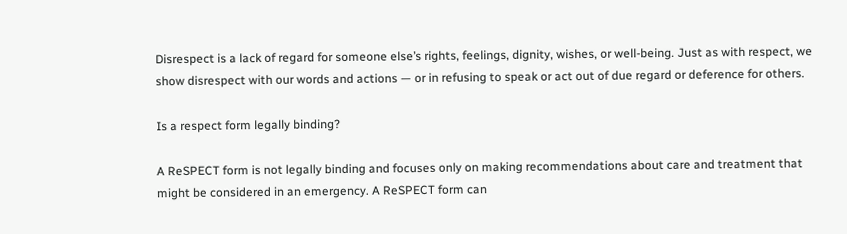Disrespect is a lack of regard for someone else’s rights, feelings, dignity, wishes, or well-being. Just as with respect, we show disrespect with our words and actions — or in refusing to speak or act out of due regard or deference for others.

Is a respect form legally binding?

A ReSPECT form is not legally binding and focuses only on making recommendations about care and treatment that might be considered in an emergency. A ReSPECT form can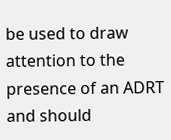be used to draw attention to the presence of an ADRT and should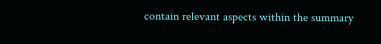contain relevant aspects within the summary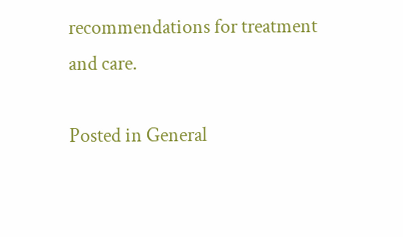recommendations for treatment and care.

Posted in General